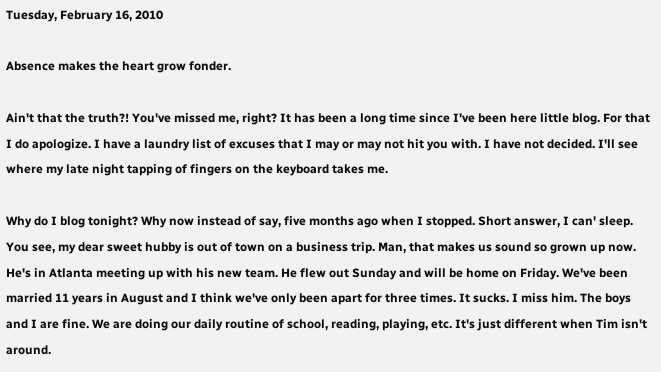Tuesday, February 16, 2010

Absence makes the heart grow fonder.

Ain't that the truth?! You've missed me, right? It has been a long time since I've been here little blog. For that I do apologize. I have a laundry list of excuses that I may or may not hit you with. I have not decided. I'll see where my late night tapping of fingers on the keyboard takes me.

Why do I blog tonight? Why now instead of say, five months ago when I stopped. Short answer, I can' sleep. You see, my dear sweet hubby is out of town on a business trip. Man, that makes us sound so grown up now. He's in Atlanta meeting up with his new team. He flew out Sunday and will be home on Friday. We've been married 11 years in August and I think we've only been apart for three times. It sucks. I miss him. The boys and I are fine. We are doing our daily routine of school, reading, playing, etc. It's just different when Tim isn't around.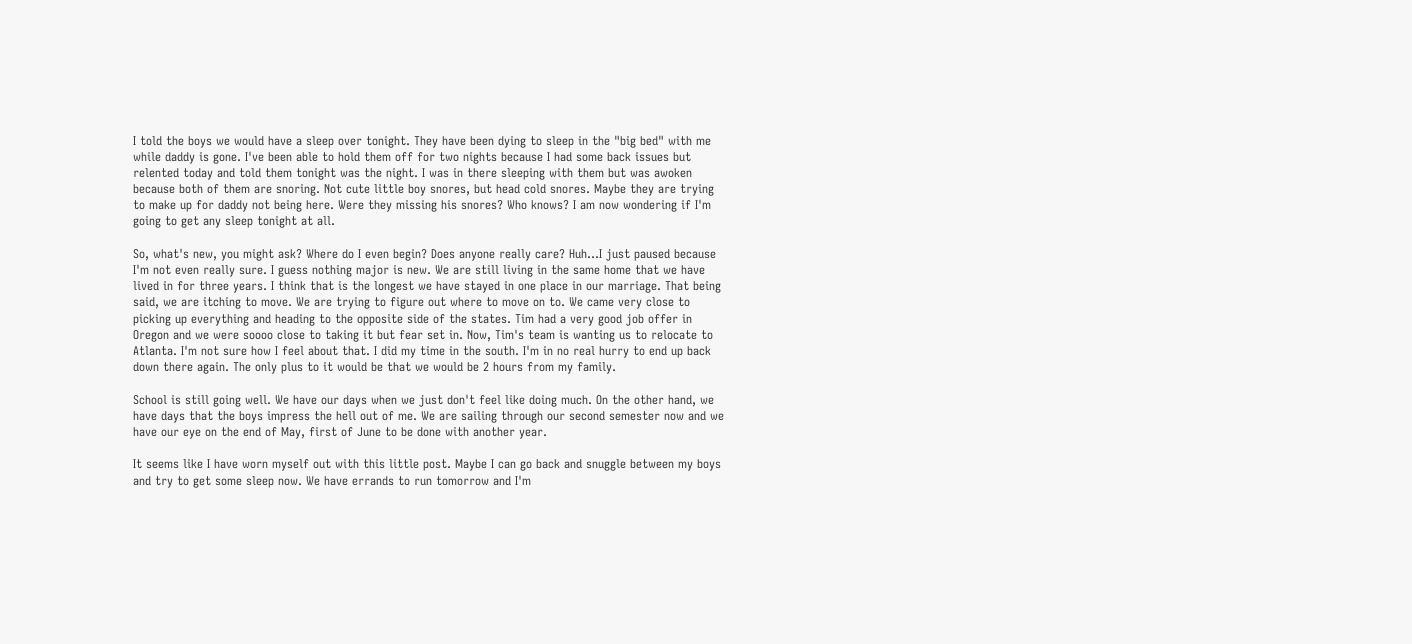I told the boys we would have a sleep over tonight. They have been dying to sleep in the "big bed" with me while daddy is gone. I've been able to hold them off for two nights because I had some back issues but relented today and told them tonight was the night. I was in there sleeping with them but was awoken because both of them are snoring. Not cute little boy snores, but head cold snores. Maybe they are trying to make up for daddy not being here. Were they missing his snores? Who knows? I am now wondering if I'm going to get any sleep tonight at all.

So, what's new, you might ask? Where do I even begin? Does anyone really care? Huh...I just paused because I'm not even really sure. I guess nothing major is new. We are still living in the same home that we have lived in for three years. I think that is the longest we have stayed in one place in our marriage. That being said, we are itching to move. We are trying to figure out where to move on to. We came very close to picking up everything and heading to the opposite side of the states. Tim had a very good job offer in Oregon and we were soooo close to taking it but fear set in. Now, Tim's team is wanting us to relocate to Atlanta. I'm not sure how I feel about that. I did my time in the south. I'm in no real hurry to end up back down there again. The only plus to it would be that we would be 2 hours from my family.

School is still going well. We have our days when we just don't feel like doing much. On the other hand, we have days that the boys impress the hell out of me. We are sailing through our second semester now and we have our eye on the end of May, first of June to be done with another year.

It seems like I have worn myself out with this little post. Maybe I can go back and snuggle between my boys and try to get some sleep now. We have errands to run tomorrow and I'm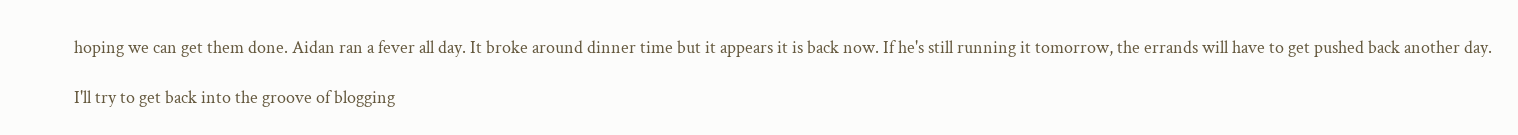hoping we can get them done. Aidan ran a fever all day. It broke around dinner time but it appears it is back now. If he's still running it tomorrow, the errands will have to get pushed back another day.

I'll try to get back into the groove of blogging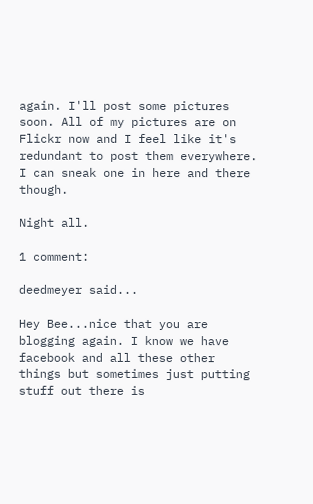again. I'll post some pictures soon. All of my pictures are on Flickr now and I feel like it's redundant to post them everywhere. I can sneak one in here and there though.

Night all.

1 comment:

deedmeyer said...

Hey Bee...nice that you are blogging again. I know we have facebook and all these other things but sometimes just putting stuff out there is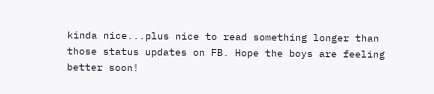kinda nice...plus nice to read something longer than those status updates on FB. Hope the boys are feeling better soon!